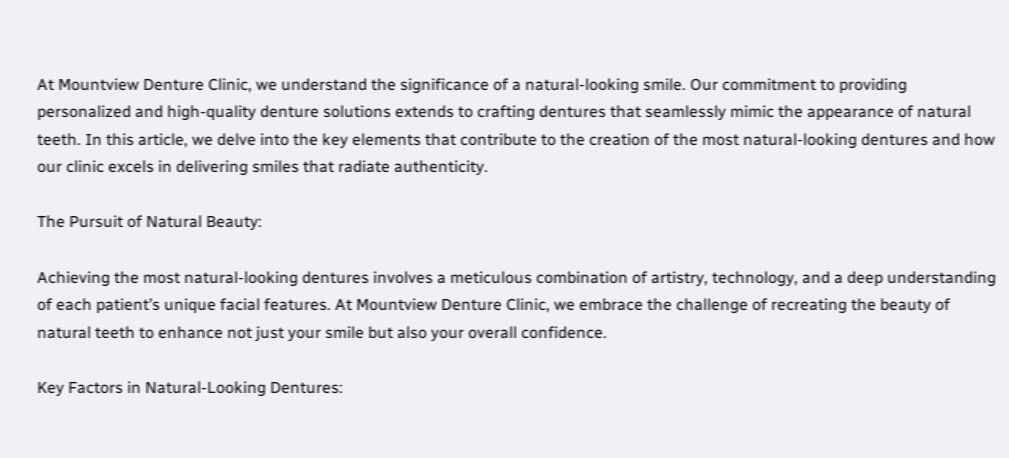At Mountview Denture Clinic, we understand the significance of a natural-looking smile. Our commitment to providing personalized and high-quality denture solutions extends to crafting dentures that seamlessly mimic the appearance of natural teeth. In this article, we delve into the key elements that contribute to the creation of the most natural-looking dentures and how our clinic excels in delivering smiles that radiate authenticity.

The Pursuit of Natural Beauty:

Achieving the most natural-looking dentures involves a meticulous combination of artistry, technology, and a deep understanding of each patient’s unique facial features. At Mountview Denture Clinic, we embrace the challenge of recreating the beauty of natural teeth to enhance not just your smile but also your overall confidence.

Key Factors in Natural-Looking Dentures: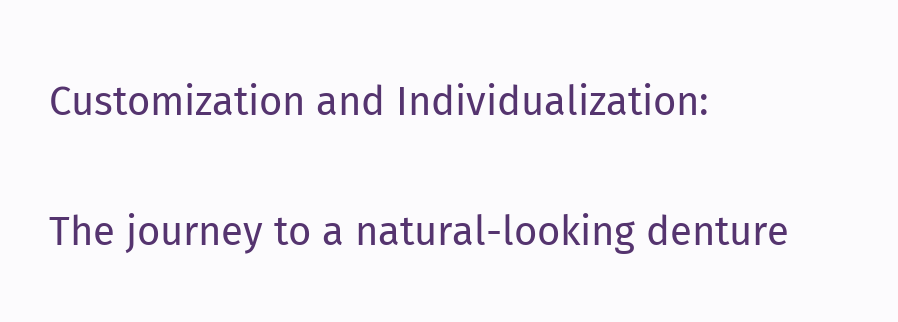Customization and Individualization:

The journey to a natural-looking denture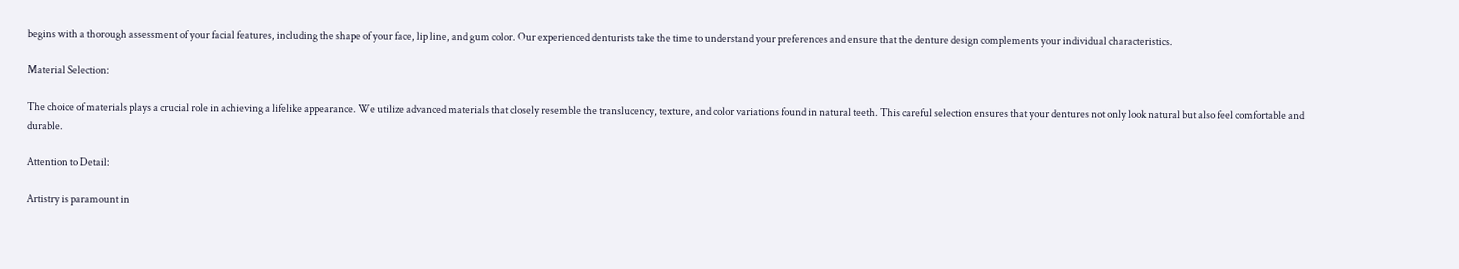begins with a thorough assessment of your facial features, including the shape of your face, lip line, and gum color. Our experienced denturists take the time to understand your preferences and ensure that the denture design complements your individual characteristics.

Material Selection:

The choice of materials plays a crucial role in achieving a lifelike appearance. We utilize advanced materials that closely resemble the translucency, texture, and color variations found in natural teeth. This careful selection ensures that your dentures not only look natural but also feel comfortable and durable.

Attention to Detail:

Artistry is paramount in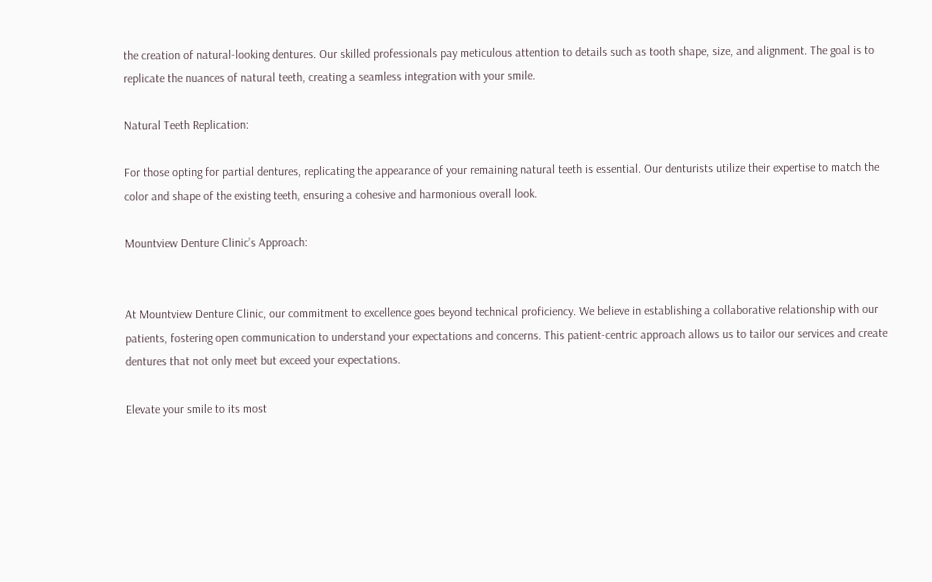the creation of natural-looking dentures. Our skilled professionals pay meticulous attention to details such as tooth shape, size, and alignment. The goal is to replicate the nuances of natural teeth, creating a seamless integration with your smile.

Natural Teeth Replication:

For those opting for partial dentures, replicating the appearance of your remaining natural teeth is essential. Our denturists utilize their expertise to match the color and shape of the existing teeth, ensuring a cohesive and harmonious overall look.

Mountview Denture Clinic’s Approach:


At Mountview Denture Clinic, our commitment to excellence goes beyond technical proficiency. We believe in establishing a collaborative relationship with our patients, fostering open communication to understand your expectations and concerns. This patient-centric approach allows us to tailor our services and create dentures that not only meet but exceed your expectations.

Elevate your smile to its most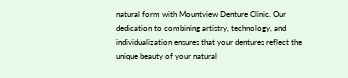natural form with Mountview Denture Clinic. Our dedication to combining artistry, technology, and individualization ensures that your dentures reflect the unique beauty of your natural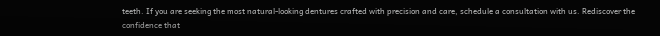teeth. If you are seeking the most natural-looking dentures crafted with precision and care, schedule a consultation with us. Rediscover the confidence that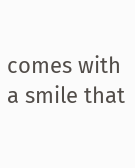comes with a smile that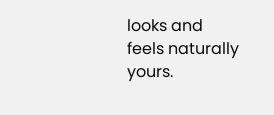looks and feels naturally yours.